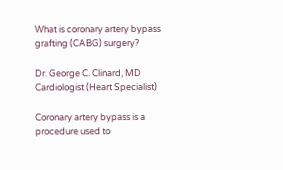What is coronary artery bypass grafting (CABG) surgery?

Dr. George C. Clinard, MD
Cardiologist (Heart Specialist)

Coronary artery bypass is a procedure used to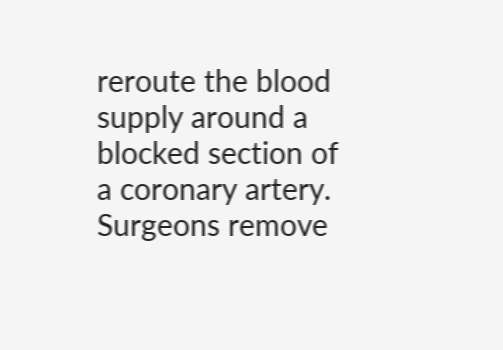reroute the blood supply around a blocked section of a coronary artery. Surgeons remove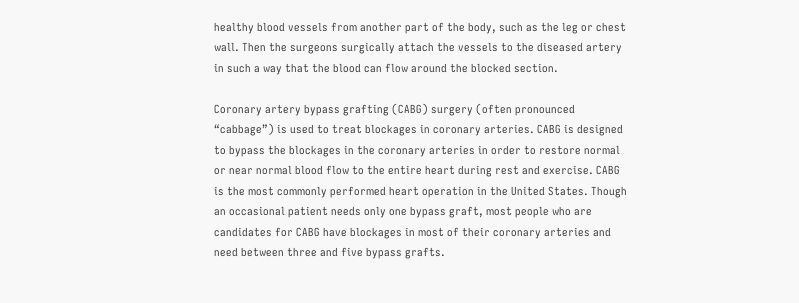healthy blood vessels from another part of the body, such as the leg or chest wall. Then the surgeons surgically attach the vessels to the diseased artery in such a way that the blood can flow around the blocked section.

Coronary artery bypass grafting (CABG) surgery (often pronounced “cabbage”) is used to treat blockages in coronary arteries. CABG is designed to bypass the blockages in the coronary arteries in order to restore normal or near normal blood flow to the entire heart during rest and exercise. CABG is the most commonly performed heart operation in the United States. Though an occasional patient needs only one bypass graft, most people who are candidates for CABG have blockages in most of their coronary arteries and need between three and five bypass grafts.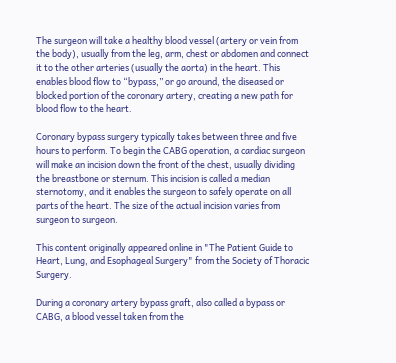The surgeon will take a healthy blood vessel (artery or vein from the body), usually from the leg, arm, chest or abdomen and connect it to the other arteries (usually the aorta) in the heart. This enables blood flow to “bypass,” or go around, the diseased or blocked portion of the coronary artery, creating a new path for blood flow to the heart.

Coronary bypass surgery typically takes between three and five hours to perform. To begin the CABG operation, a cardiac surgeon will make an incision down the front of the chest, usually dividing the breastbone or sternum. This incision is called a median sternotomy, and it enables the surgeon to safely operate on all parts of the heart. The size of the actual incision varies from surgeon to surgeon.

This content originally appeared online in "The Patient Guide to Heart, Lung, and Esophageal Surgery" from the Society of Thoracic Surgery.

During a coronary artery bypass graft, also called a bypass or CABG, a blood vessel taken from the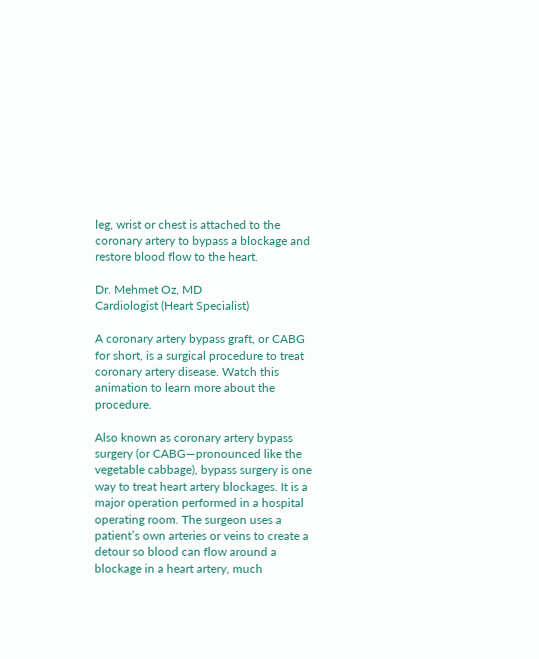leg, wrist or chest is attached to the coronary artery to bypass a blockage and restore blood flow to the heart.

Dr. Mehmet Oz, MD
Cardiologist (Heart Specialist)

A coronary artery bypass graft, or CABG for short, is a surgical procedure to treat coronary artery disease. Watch this animation to learn more about the procedure.

Also known as coronary artery bypass surgery (or CABG—pronounced like the vegetable cabbage), bypass surgery is one way to treat heart artery blockages. It is a major operation performed in a hospital operating room. The surgeon uses a patient’s own arteries or veins to create a detour so blood can flow around a blockage in a heart artery, much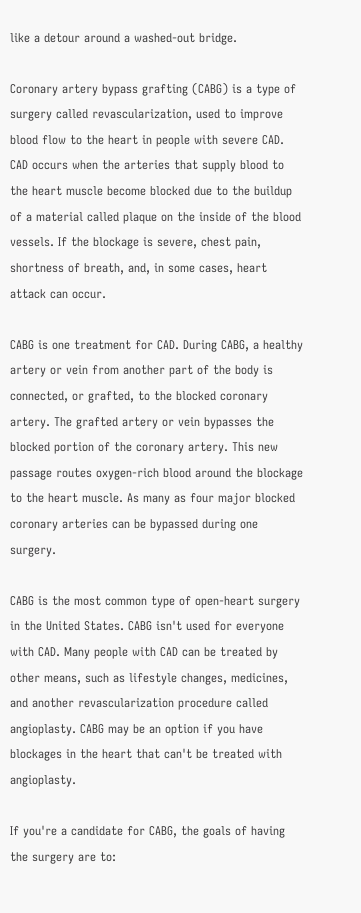like a detour around a washed-out bridge.

Coronary artery bypass grafting (CABG) is a type of surgery called revascularization, used to improve blood flow to the heart in people with severe CAD. CAD occurs when the arteries that supply blood to the heart muscle become blocked due to the buildup of a material called plaque on the inside of the blood vessels. If the blockage is severe, chest pain, shortness of breath, and, in some cases, heart attack can occur.

CABG is one treatment for CAD. During CABG, a healthy artery or vein from another part of the body is connected, or grafted, to the blocked coronary artery. The grafted artery or vein bypasses the blocked portion of the coronary artery. This new passage routes oxygen-rich blood around the blockage to the heart muscle. As many as four major blocked coronary arteries can be bypassed during one surgery.

CABG is the most common type of open-heart surgery in the United States. CABG isn't used for everyone with CAD. Many people with CAD can be treated by other means, such as lifestyle changes, medicines, and another revascularization procedure called angioplasty. CABG may be an option if you have blockages in the heart that can't be treated with angioplasty.

If you're a candidate for CABG, the goals of having the surgery are to: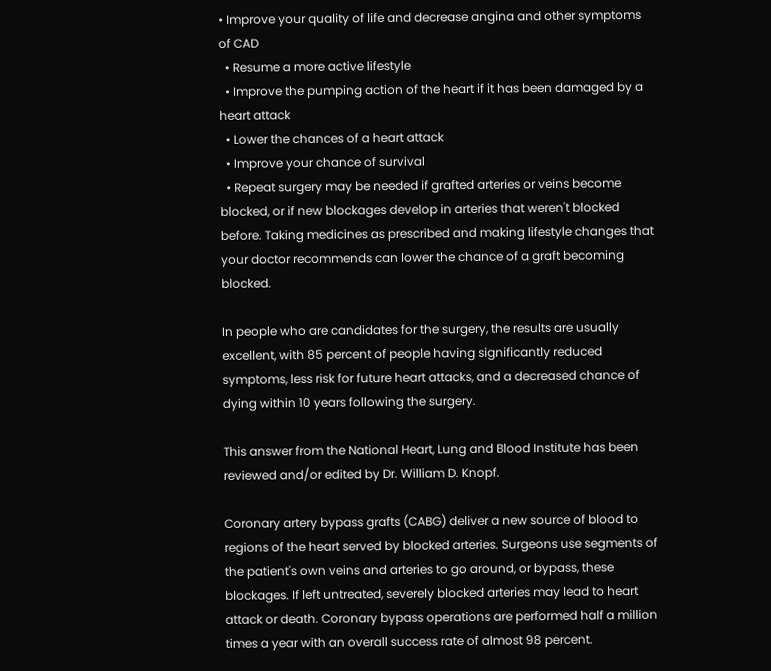• Improve your quality of life and decrease angina and other symptoms of CAD
  • Resume a more active lifestyle
  • Improve the pumping action of the heart if it has been damaged by a heart attack
  • Lower the chances of a heart attack
  • Improve your chance of survival
  • Repeat surgery may be needed if grafted arteries or veins become blocked, or if new blockages develop in arteries that weren't blocked before. Taking medicines as prescribed and making lifestyle changes that your doctor recommends can lower the chance of a graft becoming blocked.

In people who are candidates for the surgery, the results are usually excellent, with 85 percent of people having significantly reduced symptoms, less risk for future heart attacks, and a decreased chance of dying within 10 years following the surgery.

This answer from the National Heart, Lung and Blood Institute has been reviewed and/or edited by Dr. William D. Knopf.

Coronary artery bypass grafts (CABG) deliver a new source of blood to regions of the heart served by blocked arteries. Surgeons use segments of the patient's own veins and arteries to go around, or bypass, these blockages. If left untreated, severely blocked arteries may lead to heart attack or death. Coronary bypass operations are performed half a million times a year with an overall success rate of almost 98 percent.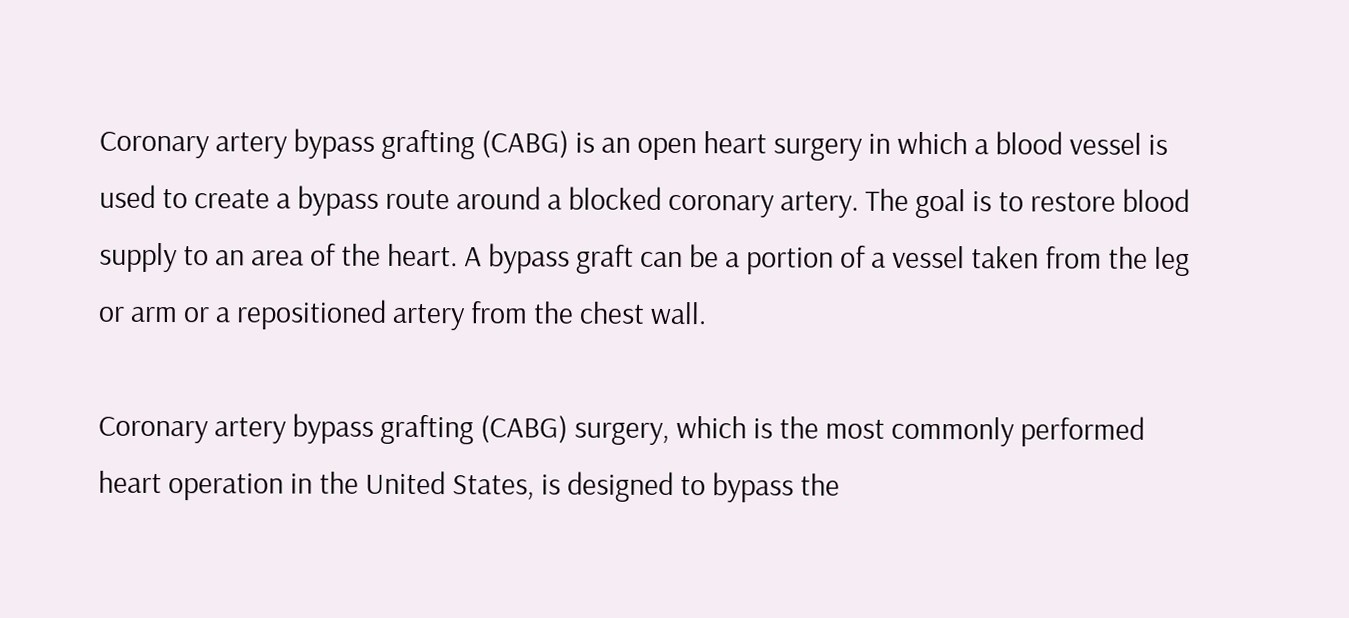Coronary artery bypass grafting (CABG) is an open heart surgery in which a blood vessel is used to create a bypass route around a blocked coronary artery. The goal is to restore blood supply to an area of the heart. A bypass graft can be a portion of a vessel taken from the leg or arm or a repositioned artery from the chest wall.

Coronary artery bypass grafting (CABG) surgery, which is the most commonly performed heart operation in the United States, is designed to bypass the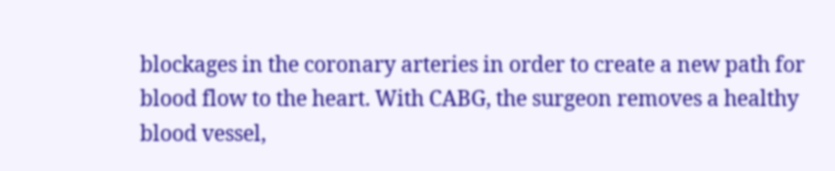blockages in the coronary arteries in order to create a new path for blood flow to the heart. With CABG, the surgeon removes a healthy blood vessel,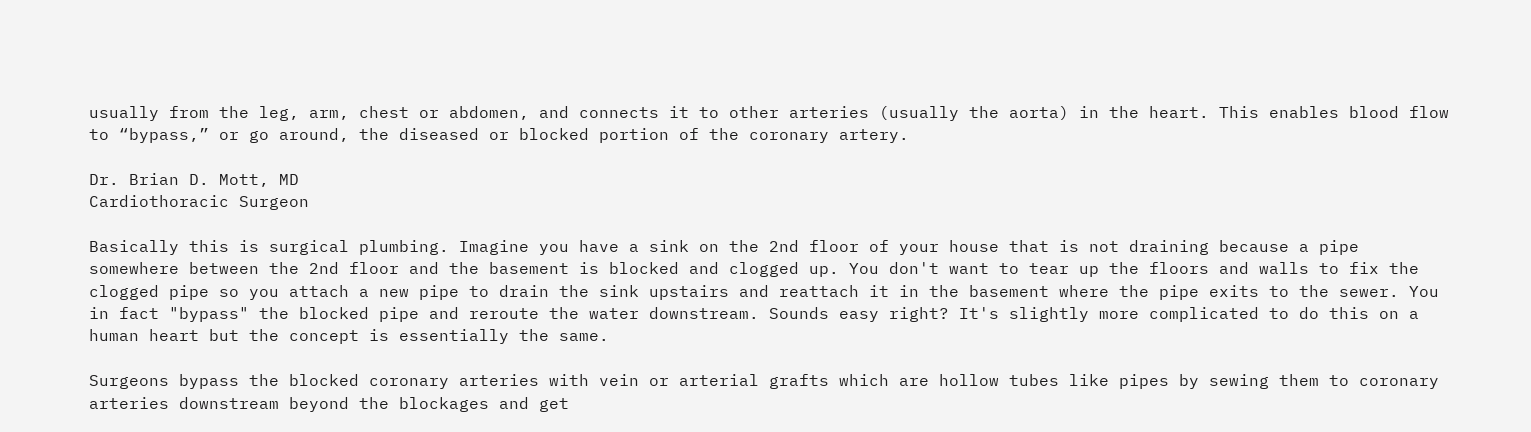usually from the leg, arm, chest or abdomen, and connects it to other arteries (usually the aorta) in the heart. This enables blood flow to “bypass,” or go around, the diseased or blocked portion of the coronary artery.

Dr. Brian D. Mott, MD
Cardiothoracic Surgeon

Basically this is surgical plumbing. Imagine you have a sink on the 2nd floor of your house that is not draining because a pipe somewhere between the 2nd floor and the basement is blocked and clogged up. You don't want to tear up the floors and walls to fix the clogged pipe so you attach a new pipe to drain the sink upstairs and reattach it in the basement where the pipe exits to the sewer. You in fact "bypass" the blocked pipe and reroute the water downstream. Sounds easy right? It's slightly more complicated to do this on a human heart but the concept is essentially the same.

Surgeons bypass the blocked coronary arteries with vein or arterial grafts which are hollow tubes like pipes by sewing them to coronary arteries downstream beyond the blockages and get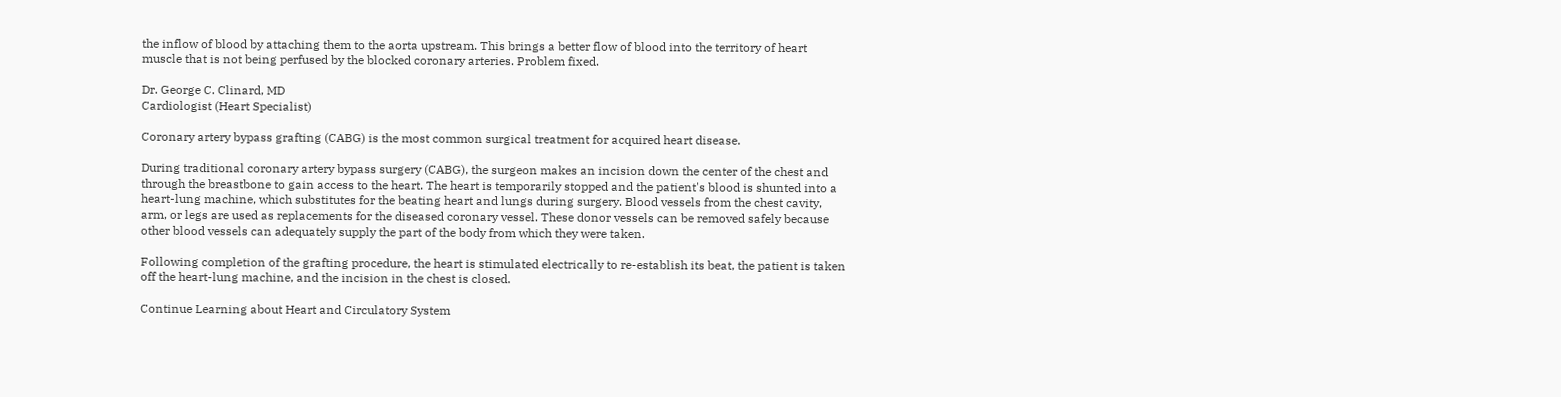the inflow of blood by attaching them to the aorta upstream. This brings a better flow of blood into the territory of heart muscle that is not being perfused by the blocked coronary arteries. Problem fixed.

Dr. George C. Clinard, MD
Cardiologist (Heart Specialist)

Coronary artery bypass grafting (CABG) is the most common surgical treatment for acquired heart disease.

During traditional coronary artery bypass surgery (CABG), the surgeon makes an incision down the center of the chest and through the breastbone to gain access to the heart. The heart is temporarily stopped and the patient's blood is shunted into a heart-lung machine, which substitutes for the beating heart and lungs during surgery. Blood vessels from the chest cavity, arm, or legs are used as replacements for the diseased coronary vessel. These donor vessels can be removed safely because other blood vessels can adequately supply the part of the body from which they were taken.

Following completion of the grafting procedure, the heart is stimulated electrically to re-establish its beat, the patient is taken off the heart-lung machine, and the incision in the chest is closed.

Continue Learning about Heart and Circulatory System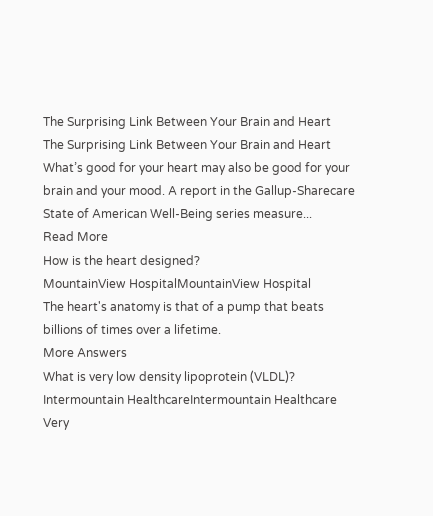The Surprising Link Between Your Brain and Heart
The Surprising Link Between Your Brain and Heart
What’s good for your heart may also be good for your brain and your mood. A report in the Gallup-Sharecare State of American Well-Being series measure...
Read More
How is the heart designed?
MountainView HospitalMountainView Hospital
The heart's anatomy is that of a pump that beats billions of times over a lifetime.
More Answers
What is very low density lipoprotein (VLDL)?
Intermountain HealthcareIntermountain Healthcare
Very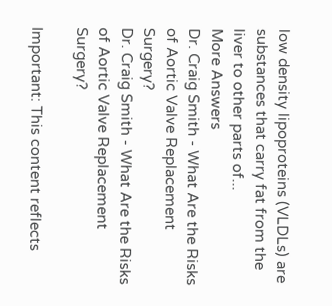low density lipoproteins (VLDLs) are substances that carry fat from the liver to other parts of...
More Answers
Dr. Craig Smith - What Are the Risks of Aortic Valve Replacement Surgery?
Dr. Craig Smith - What Are the Risks of Aortic Valve Replacement Surgery?

Important: This content reflects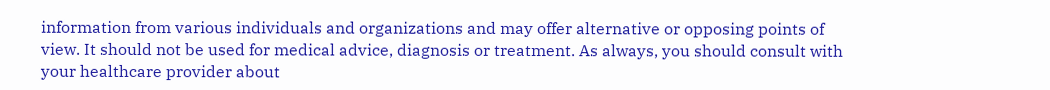information from various individuals and organizations and may offer alternative or opposing points of view. It should not be used for medical advice, diagnosis or treatment. As always, you should consult with your healthcare provider about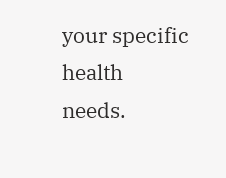your specific health needs.